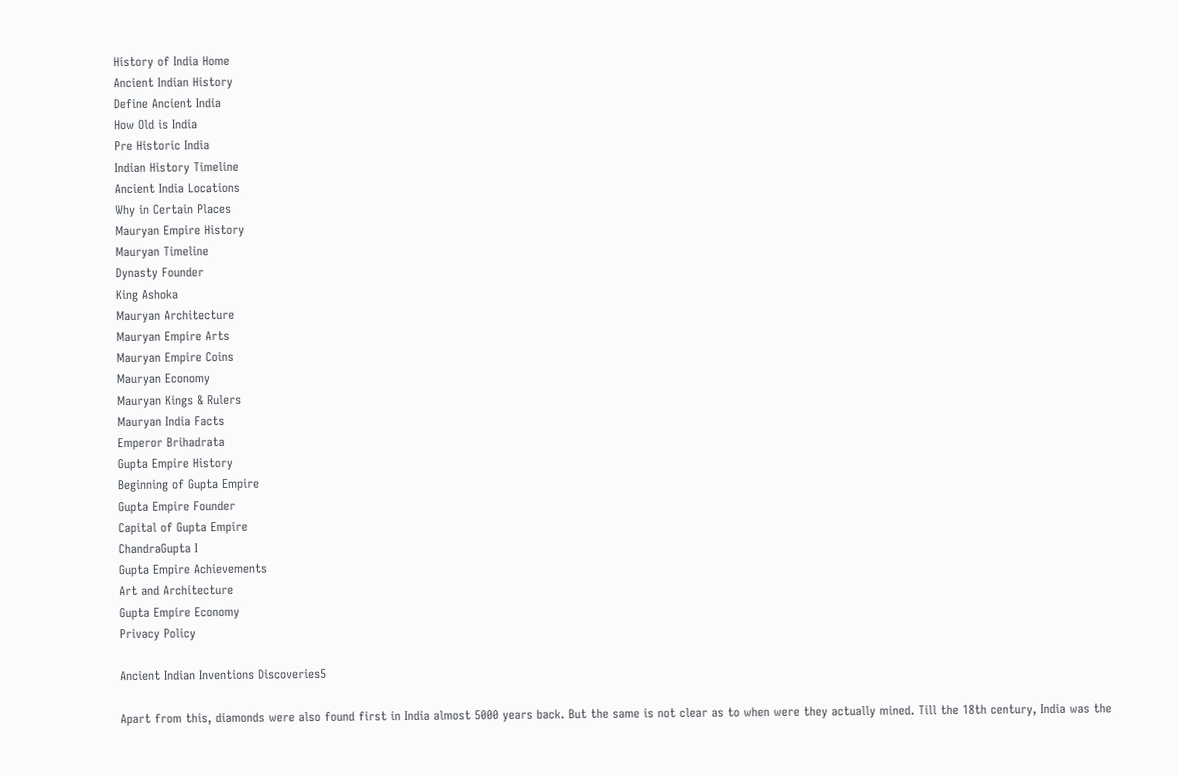History of India Home
Ancient Indian History
Define Ancient India
How Old is India
Pre Historic India
Indian History Timeline
Ancient India Locations
Why in Certain Places
Mauryan Empire History
Mauryan Timeline
Dynasty Founder
King Ashoka
Mauryan Architecture
Mauryan Empire Arts
Mauryan Empire Coins
Mauryan Economy
Mauryan Kings & Rulers
Mauryan India Facts
Emperor Brihadrata
Gupta Empire History
Beginning of Gupta Empire
Gupta Empire Founder
Capital of Gupta Empire
ChandraGupta I
Gupta Empire Achievements
Art and Architecture
Gupta Empire Economy
Privacy Policy

Ancient Indian Inventions Discoveries5

Apart from this, diamonds were also found first in India almost 5000 years back. But the same is not clear as to when were they actually mined. Till the 18th century, India was the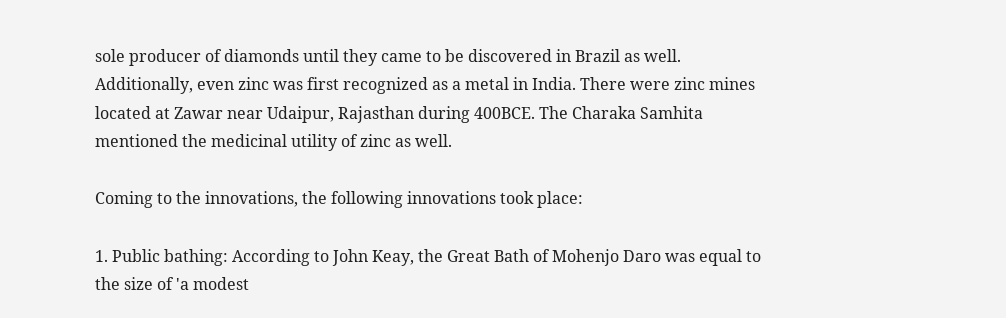sole producer of diamonds until they came to be discovered in Brazil as well. Additionally, even zinc was first recognized as a metal in India. There were zinc mines located at Zawar near Udaipur, Rajasthan during 400BCE. The Charaka Samhita mentioned the medicinal utility of zinc as well.

Coming to the innovations, the following innovations took place:

1. Public bathing: According to John Keay, the Great Bath of Mohenjo Daro was equal to the size of 'a modest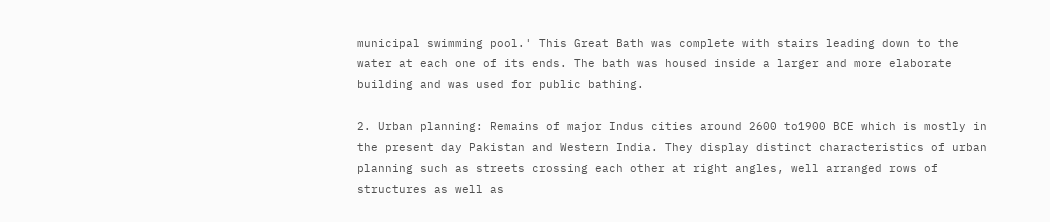municipal swimming pool.' This Great Bath was complete with stairs leading down to the water at each one of its ends. The bath was housed inside a larger and more elaborate building and was used for public bathing.

2. Urban planning: Remains of major Indus cities around 2600 to1900 BCE which is mostly in the present day Pakistan and Western India. They display distinct characteristics of urban planning such as streets crossing each other at right angles, well arranged rows of structures as well as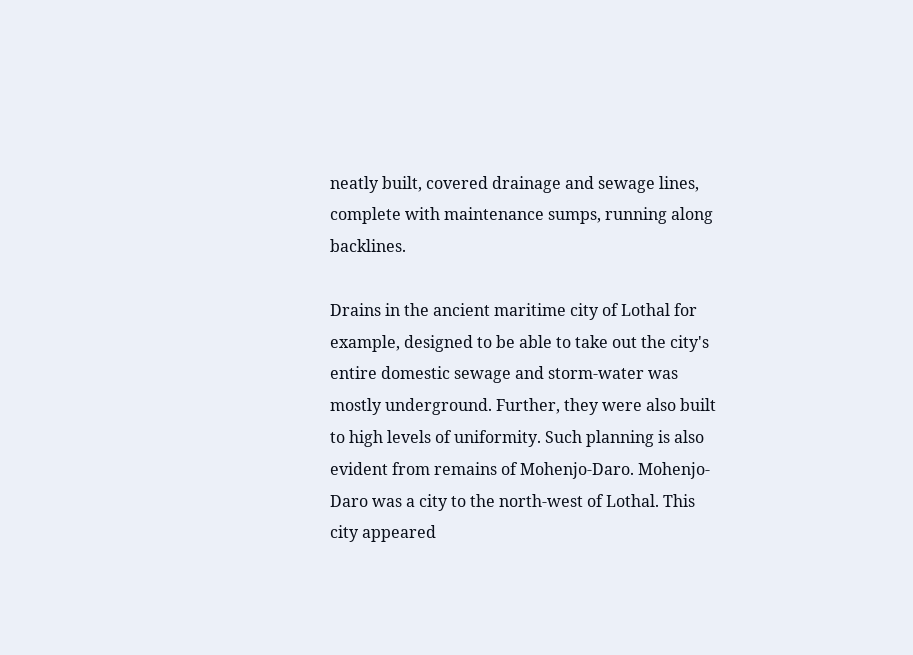neatly built, covered drainage and sewage lines, complete with maintenance sumps, running along backlines.

Drains in the ancient maritime city of Lothal for example, designed to be able to take out the city's entire domestic sewage and storm-water was mostly underground. Further, they were also built to high levels of uniformity. Such planning is also evident from remains of Mohenjo-Daro. Mohenjo-Daro was a city to the north-west of Lothal. This city appeared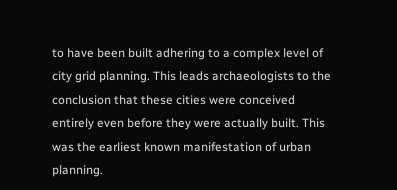to have been built adhering to a complex level of city grid planning. This leads archaeologists to the conclusion that these cities were conceived entirely even before they were actually built. This was the earliest known manifestation of urban planning.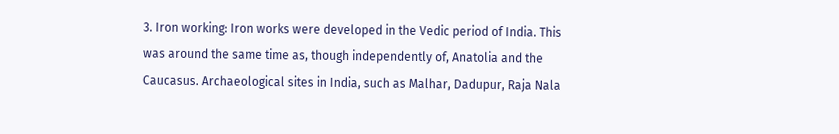3. Iron working: Iron works were developed in the Vedic period of India. This was around the same time as, though independently of, Anatolia and the Caucasus. Archaeological sites in India, such as Malhar, Dadupur, Raja Nala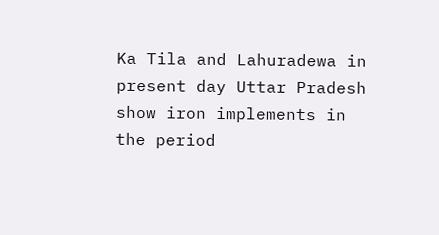Ka Tila and Lahuradewa in present day Uttar Pradesh show iron implements in the period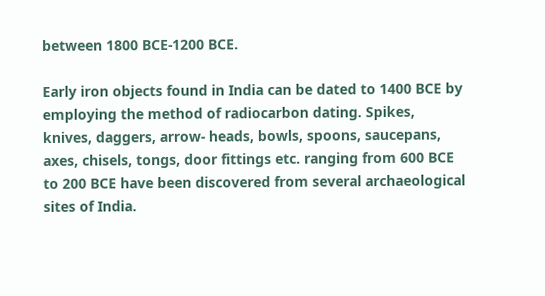between 1800 BCE-1200 BCE.

Early iron objects found in India can be dated to 1400 BCE by employing the method of radiocarbon dating. Spikes, knives, daggers, arrow- heads, bowls, spoons, saucepans, axes, chisels, tongs, door fittings etc. ranging from 600 BCE to 200 BCE have been discovered from several archaeological sites of India.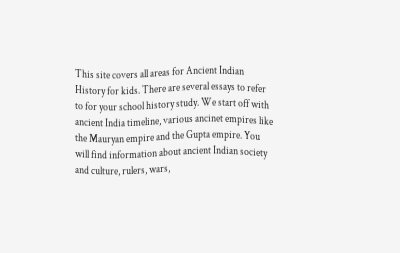This site covers all areas for Ancient Indian History for kids. There are several essays to refer to for your school history study. We start off with ancient India timeline, various ancinet empires like the Mauryan empire and the Gupta empire. You will find information about ancient Indian society and culture, rulers, wars,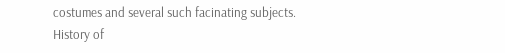costumes and several such facinating subjects. History of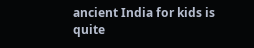ancient India for kids is quite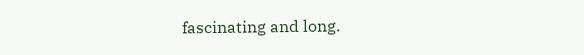fascinating and long.